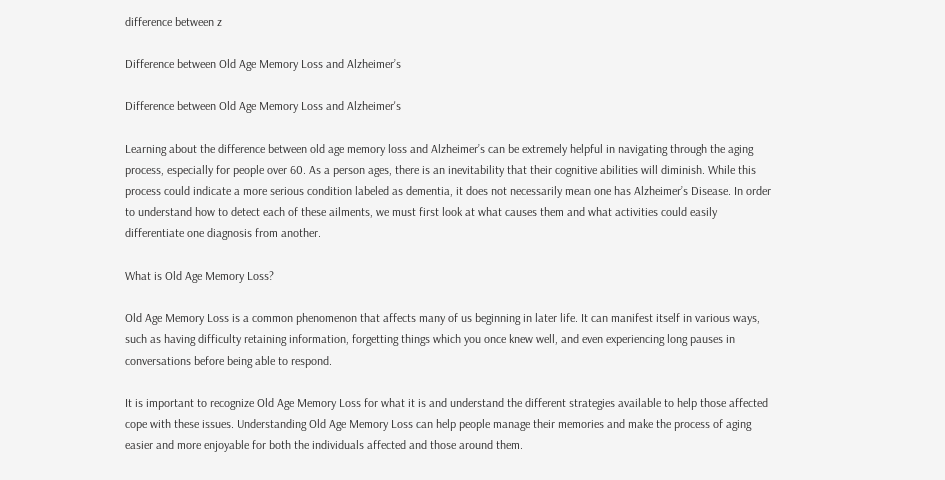difference between z

Difference between Old Age Memory Loss and Alzheimer’s

Difference between Old Age Memory Loss and Alzheimer's

Learning about the difference between old age memory loss and Alzheimer’s can be extremely helpful in navigating through the aging process, especially for people over 60. As a person ages, there is an inevitability that their cognitive abilities will diminish. While this process could indicate a more serious condition labeled as dementia, it does not necessarily mean one has Alzheimer’s Disease. In order to understand how to detect each of these ailments, we must first look at what causes them and what activities could easily differentiate one diagnosis from another.

What is Old Age Memory Loss?

Old Age Memory Loss is a common phenomenon that affects many of us beginning in later life. It can manifest itself in various ways, such as having difficulty retaining information, forgetting things which you once knew well, and even experiencing long pauses in conversations before being able to respond.

It is important to recognize Old Age Memory Loss for what it is and understand the different strategies available to help those affected cope with these issues. Understanding Old Age Memory Loss can help people manage their memories and make the process of aging easier and more enjoyable for both the individuals affected and those around them.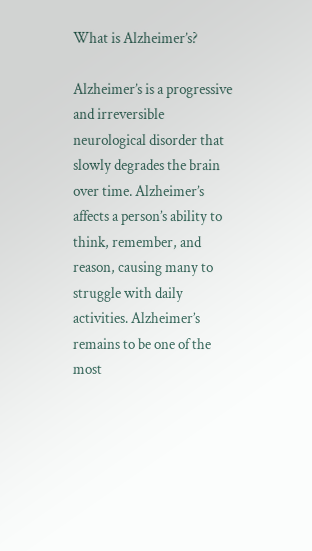What is Alzheimer’s?

Alzheimer’s is a progressive and irreversible neurological disorder that slowly degrades the brain over time. Alzheimer’s affects a person’s ability to think, remember, and reason, causing many to struggle with daily activities. Alzheimer’s remains to be one of the most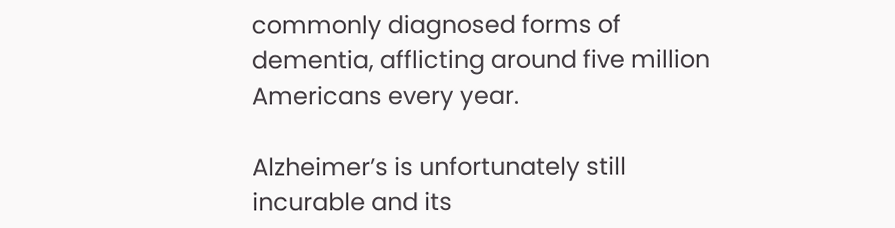commonly diagnosed forms of dementia, afflicting around five million Americans every year.

Alzheimer’s is unfortunately still incurable and its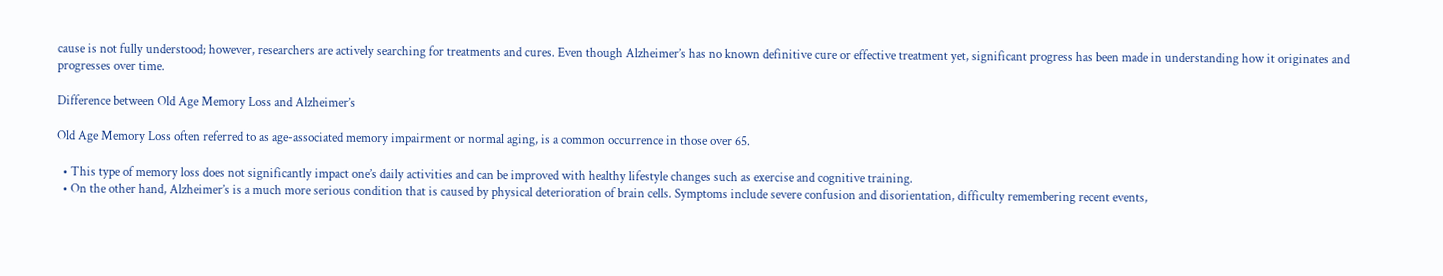cause is not fully understood; however, researchers are actively searching for treatments and cures. Even though Alzheimer’s has no known definitive cure or effective treatment yet, significant progress has been made in understanding how it originates and progresses over time.

Difference between Old Age Memory Loss and Alzheimer’s

Old Age Memory Loss often referred to as age-associated memory impairment or normal aging, is a common occurrence in those over 65.

  • This type of memory loss does not significantly impact one’s daily activities and can be improved with healthy lifestyle changes such as exercise and cognitive training.
  • On the other hand, Alzheimer’s is a much more serious condition that is caused by physical deterioration of brain cells. Symptoms include severe confusion and disorientation, difficulty remembering recent events,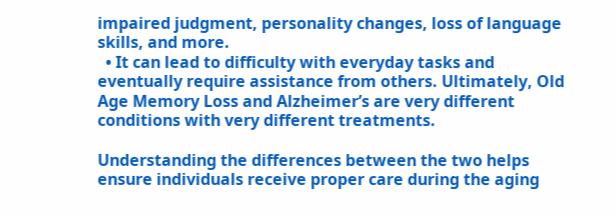impaired judgment, personality changes, loss of language skills, and more.
  • It can lead to difficulty with everyday tasks and eventually require assistance from others. Ultimately, Old Age Memory Loss and Alzheimer’s are very different conditions with very different treatments.

Understanding the differences between the two helps ensure individuals receive proper care during the aging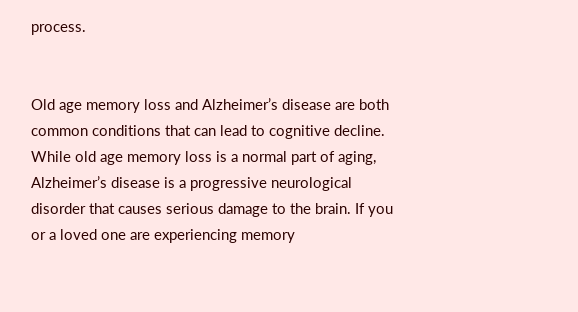process.


Old age memory loss and Alzheimer’s disease are both common conditions that can lead to cognitive decline. While old age memory loss is a normal part of aging, Alzheimer’s disease is a progressive neurological disorder that causes serious damage to the brain. If you or a loved one are experiencing memory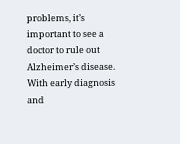problems, it’s important to see a doctor to rule out Alzheimer’s disease. With early diagnosis and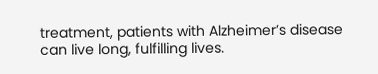treatment, patients with Alzheimer’s disease can live long, fulfilling lives.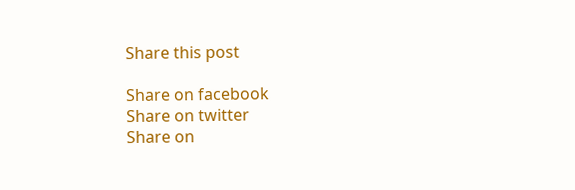Share this post

Share on facebook
Share on twitter
Share on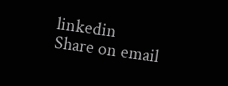linkedin
Share on email